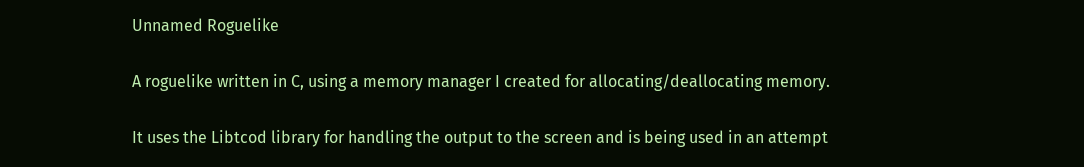Unnamed Roguelike

A roguelike written in C, using a memory manager I created for allocating/deallocating memory.

It uses the Libtcod library for handling the output to the screen and is being used in an attempt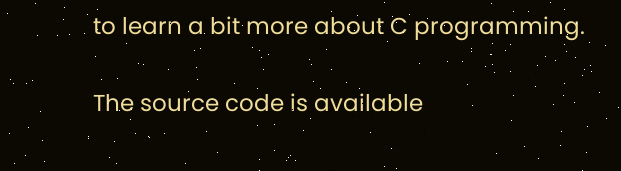to learn a bit more about C programming.

The source code is available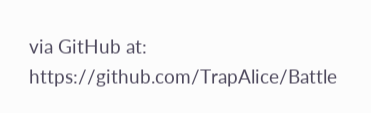via GitHub at: https://github.com/TrapAlice/Battle